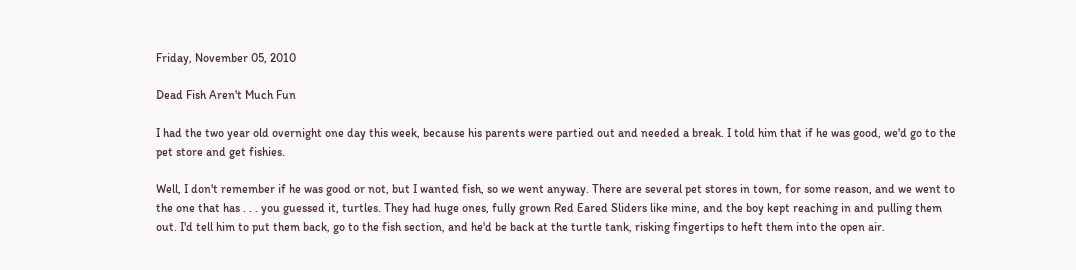Friday, November 05, 2010

Dead Fish Aren't Much Fun

I had the two year old overnight one day this week, because his parents were partied out and needed a break. I told him that if he was good, we'd go to the pet store and get fishies.

Well, I don't remember if he was good or not, but I wanted fish, so we went anyway. There are several pet stores in town, for some reason, and we went to the one that has . . . you guessed it, turtles. They had huge ones, fully grown Red Eared Sliders like mine, and the boy kept reaching in and pulling them out. I'd tell him to put them back, go to the fish section, and he'd be back at the turtle tank, risking fingertips to heft them into the open air.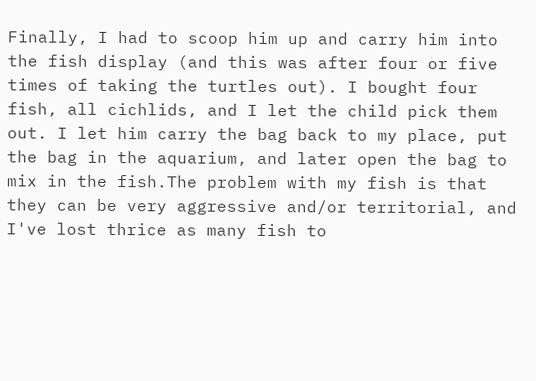Finally, I had to scoop him up and carry him into the fish display (and this was after four or five times of taking the turtles out). I bought four fish, all cichlids, and I let the child pick them out. I let him carry the bag back to my place, put the bag in the aquarium, and later open the bag to mix in the fish.The problem with my fish is that they can be very aggressive and/or territorial, and I've lost thrice as many fish to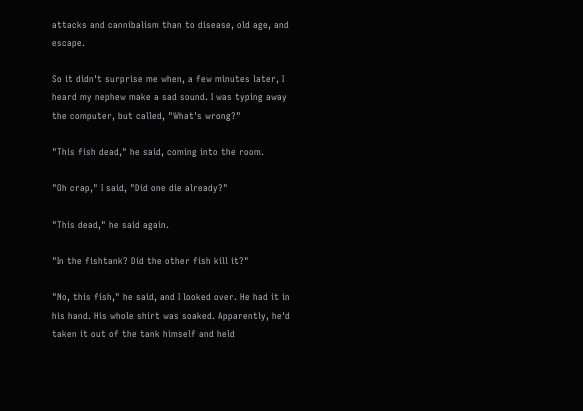attacks and cannibalism than to disease, old age, and escape.

So it didn't surprise me when, a few minutes later, I heard my nephew make a sad sound. I was typing away the computer, but called, "What's wrong?"

"This fish dead," he said, coming into the room.

"Oh crap," I said, "Did one die already?"

"This dead," he said again.

"In the fishtank? Did the other fish kill it?"

"No, this fish," he said, and I looked over. He had it in his hand. His whole shirt was soaked. Apparently, he'd taken it out of the tank himself and held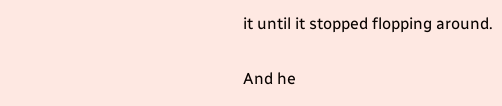it until it stopped flopping around.

And he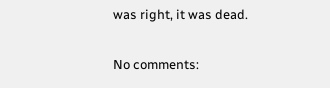was right, it was dead.

No comments: